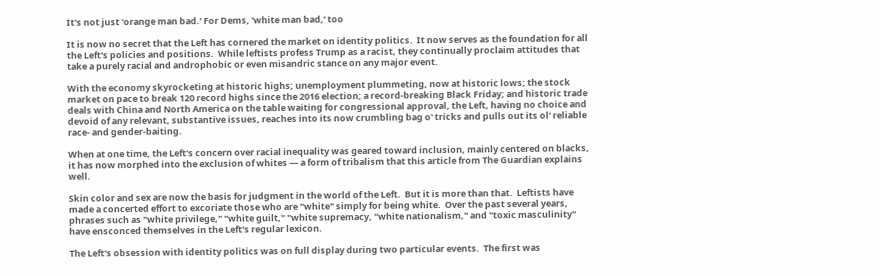It's not just 'orange man bad.' For Dems, 'white man bad,' too

It is now no secret that the Left has cornered the market on identity politics.  It now serves as the foundation for all the Left's policies and positions.  While leftists profess Trump as a racist, they continually proclaim attitudes that take a purely racial and androphobic or even misandric stance on any major event.

With the economy skyrocketing at historic highs; unemployment plummeting, now at historic lows; the stock market on pace to break 120 record highs since the 2016 election; a record-breaking Black Friday; and historic trade deals with China and North America on the table waiting for congressional approval, the Left, having no choice and devoid of any relevant, substantive issues, reaches into its now crumbling bag o' tricks and pulls out its ol' reliable race- and gender-baiting.

When at one time, the Left's concern over racial inequality was geared toward inclusion, mainly centered on blacks, it has now morphed into the exclusion of whites — a form of tribalism that this article from The Guardian explains well.

Skin color and sex are now the basis for judgment in the world of the Left.  But it is more than that.  Leftists have made a concerted effort to excoriate those who are "white" simply for being white.  Over the past several years, phrases such as "white privilege," "white guilt," "white supremacy, "white nationalism," and "toxic masculinity" have ensconced themselves in the Left's regular lexicon.

The Left's obsession with identity politics was on full display during two particular events.  The first was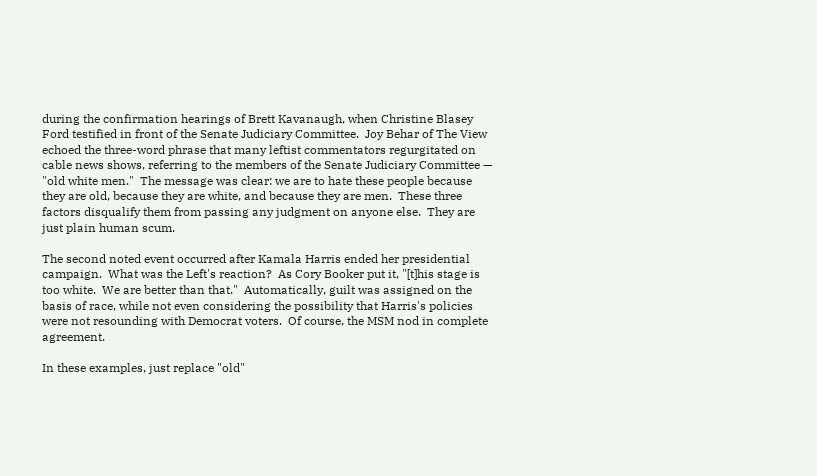during the confirmation hearings of Brett Kavanaugh, when Christine Blasey Ford testified in front of the Senate Judiciary Committee.  Joy Behar of The View echoed the three-word phrase that many leftist commentators regurgitated on cable news shows, referring to the members of the Senate Judiciary Committee — "old white men."  The message was clear: we are to hate these people because they are old, because they are white, and because they are men.  These three factors disqualify them from passing any judgment on anyone else.  They are just plain human scum.

The second noted event occurred after Kamala Harris ended her presidential campaign.  What was the Left's reaction?  As Cory Booker put it, "[t]his stage is too white.  We are better than that."  Automatically, guilt was assigned on the basis of race, while not even considering the possibility that Harris's policies were not resounding with Democrat voters.  Of course, the MSM nod in complete agreement.

In these examples, just replace "old"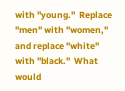with "young."  Replace "men" with "women," and replace "white" with "black."  What would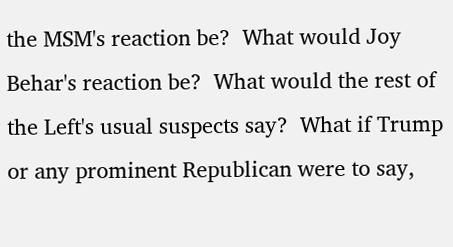the MSM's reaction be?  What would Joy Behar's reaction be?  What would the rest of the Left's usual suspects say?  What if Trump or any prominent Republican were to say,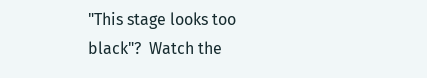"This stage looks too black"?  Watch the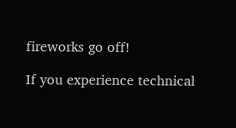fireworks go off!

If you experience technical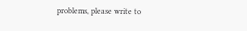problems, please write to